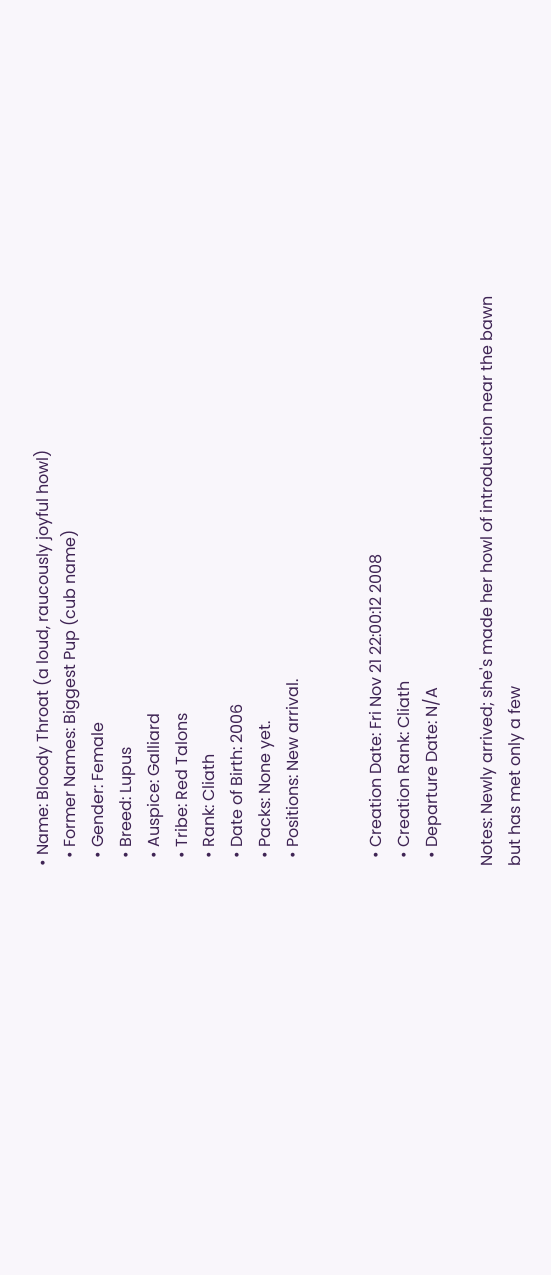• Name: Bloody Throat (a loud, raucously joyful howl)
  • Former Names: Biggest Pup (cub name)
  • Gender: Female
  • Breed: Lupus
  • Auspice: Galliard
  • Tribe: Red Talons
  • Rank: Cliath
  • Date of Birth: 2006
  • Packs: None yet.
  • Positions: New arrival.


  • Creation Date: Fri Nov 21 22:00:12 2008
  • Creation Rank: Cliath
  • Departure Date: N/A

Notes: Newly arrived; she's made her howl of introduction near the bawn but has met only a few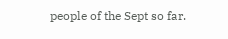people of the Sept so far.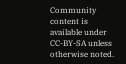Community content is available under CC-BY-SA unless otherwise noted.